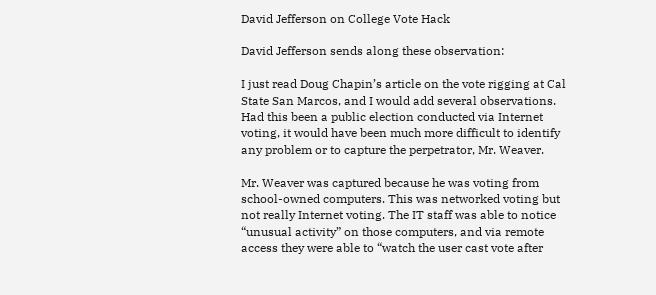David Jefferson on College Vote Hack

David Jefferson sends along these observation:

I just read Doug Chapin’s article on the vote rigging at Cal State San Marcos, and I would add several observations.  Had this been a public election conducted via Internet voting, it would have been much more difficult to identify any problem or to capture the perpetrator, Mr. Weaver.

Mr. Weaver was captured because he was voting from school-owned computers. This was networked voting but not really Internet voting. The IT staff was able to notice “unusual activity” on those computers, and via remote access they were able to “watch the user cast vote after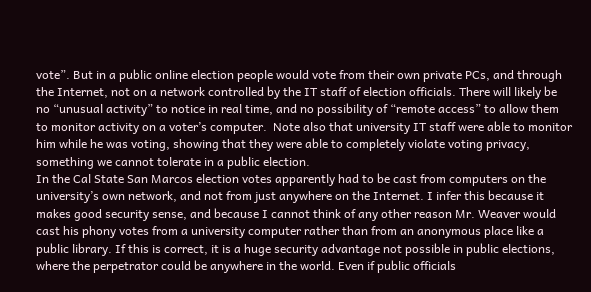vote”. But in a public online election people would vote from their own private PCs, and through the Internet, not on a network controlled by the IT staff of election officials. There will likely be no “unusual activity” to notice in real time, and no possibility of “remote access” to allow them to monitor activity on a voter’s computer.  Note also that university IT staff were able to monitor him while he was voting, showing that they were able to completely violate voting privacy, something we cannot tolerate in a public election.
In the Cal State San Marcos election votes apparently had to be cast from computers on the university’s own network, and not from just anywhere on the Internet. I infer this because it makes good security sense, and because I cannot think of any other reason Mr. Weaver would cast his phony votes from a university computer rather than from an anonymous place like a public library. If this is correct, it is a huge security advantage not possible in public elections, where the perpetrator could be anywhere in the world. Even if public officials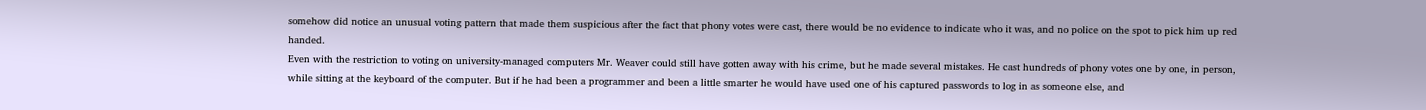somehow did notice an unusual voting pattern that made them suspicious after the fact that phony votes were cast, there would be no evidence to indicate who it was, and no police on the spot to pick him up red handed.
Even with the restriction to voting on university-managed computers Mr. Weaver could still have gotten away with his crime, but he made several mistakes. He cast hundreds of phony votes one by one, in person, while sitting at the keyboard of the computer. But if he had been a programmer and been a little smarter he would have used one of his captured passwords to log in as someone else, and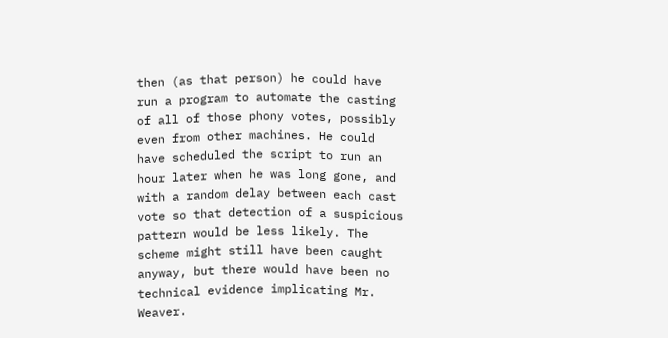then (as that person) he could have run a program to automate the casting of all of those phony votes, possibly even from other machines. He could have scheduled the script to run an hour later when he was long gone, and with a random delay between each cast vote so that detection of a suspicious pattern would be less likely. The scheme might still have been caught anyway, but there would have been no technical evidence implicating Mr. Weaver.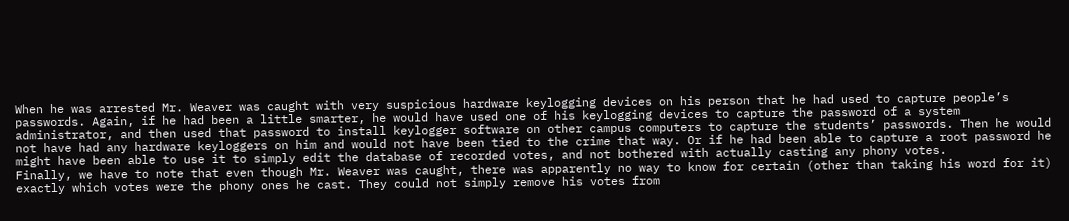When he was arrested Mr. Weaver was caught with very suspicious hardware keylogging devices on his person that he had used to capture people’s passwords. Again, if he had been a little smarter, he would have used one of his keylogging devices to capture the password of a system administrator, and then used that password to install keylogger software on other campus computers to capture the students’ passwords. Then he would not have had any hardware keyloggers on him and would not have been tied to the crime that way. Or if he had been able to capture a root password he might have been able to use it to simply edit the database of recorded votes, and not bothered with actually casting any phony votes.
Finally, we have to note that even though Mr. Weaver was caught, there was apparently no way to know for certain (other than taking his word for it) exactly which votes were the phony ones he cast. They could not simply remove his votes from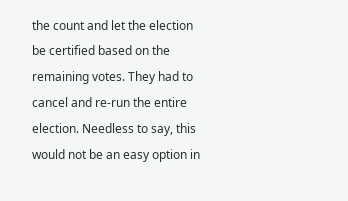the count and let the election be certified based on the remaining votes. They had to cancel and re-run the entire election. Needless to say, this would not be an easy option in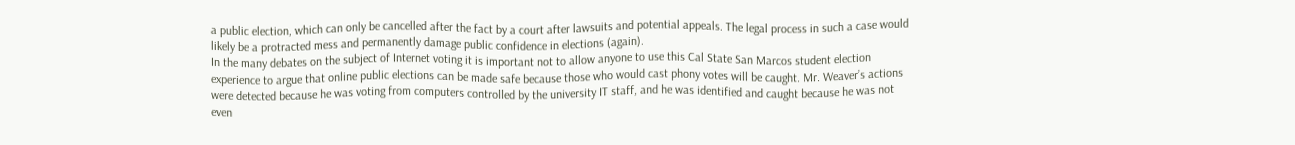a public election, which can only be cancelled after the fact by a court after lawsuits and potential appeals. The legal process in such a case would likely be a protracted mess and permanently damage public confidence in elections (again).
In the many debates on the subject of Internet voting it is important not to allow anyone to use this Cal State San Marcos student election experience to argue that online public elections can be made safe because those who would cast phony votes will be caught. Mr. Weaver’s actions were detected because he was voting from computers controlled by the university IT staff, and he was identified and caught because he was not even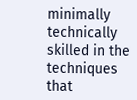minimally technically skilled in the techniques that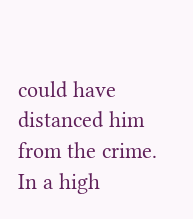could have distanced him from the crime. In a high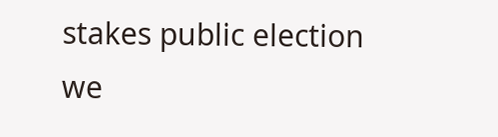stakes public election we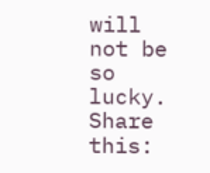will not be so lucky.
Share this: